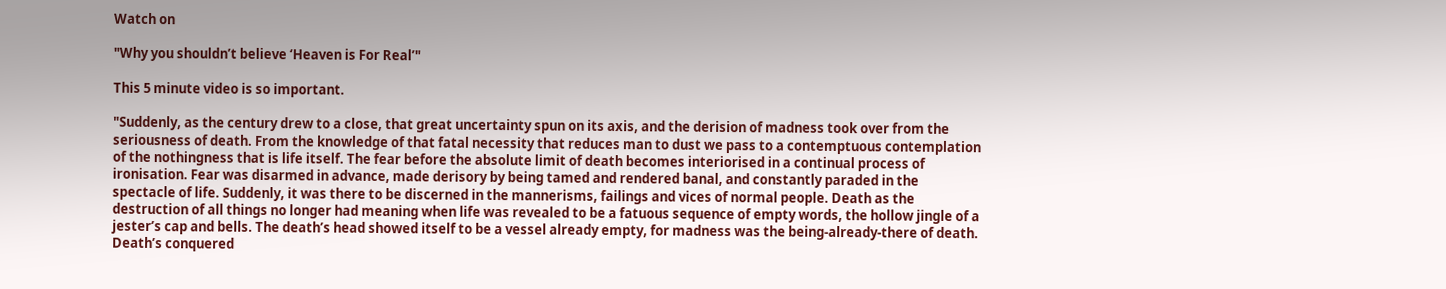Watch on

"Why you shouldn’t believe ‘Heaven is For Real’"

This 5 minute video is so important.

"Suddenly, as the century drew to a close, that great uncertainty spun on its axis, and the derision of madness took over from the seriousness of death. From the knowledge of that fatal necessity that reduces man to dust we pass to a contemptuous contemplation of the nothingness that is life itself. The fear before the absolute limit of death becomes interiorised in a continual process of ironisation. Fear was disarmed in advance, made derisory by being tamed and rendered banal, and constantly paraded in the spectacle of life. Suddenly, it was there to be discerned in the mannerisms, failings and vices of normal people. Death as the destruction of all things no longer had meaning when life was revealed to be a fatuous sequence of empty words, the hollow jingle of a jester’s cap and bells. The death’s head showed itself to be a vessel already empty, for madness was the being-already-there of death. Death’s conquered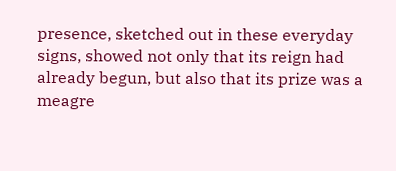presence, sketched out in these everyday signs, showed not only that its reign had already begun, but also that its prize was a meagre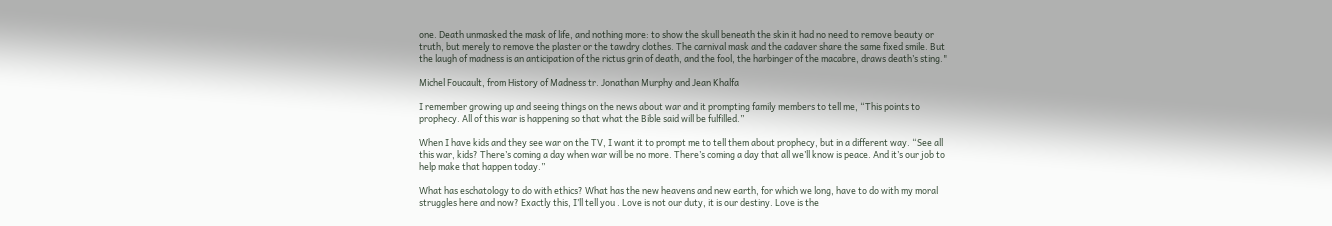one. Death unmasked the mask of life, and nothing more: to show the skull beneath the skin it had no need to remove beauty or truth, but merely to remove the plaster or the tawdry clothes. The carnival mask and the cadaver share the same fixed smile. But the laugh of madness is an anticipation of the rictus grin of death, and the fool, the harbinger of the macabre, draws death’s sting."

Michel Foucault, from History of Madness tr. Jonathan Murphy and Jean Khalfa

I remember growing up and seeing things on the news about war and it prompting family members to tell me, “This points to prophecy. All of this war is happening so that what the Bible said will be fulfilled.”

When I have kids and they see war on the TV, I want it to prompt me to tell them about prophecy, but in a different way. “See all this war, kids? There’s coming a day when war will be no more. There’s coming a day that all we’ll know is peace. And it’s our job to help make that happen today.”

What has eschatology to do with ethics? What has the new heavens and new earth, for which we long, have to do with my moral struggles here and now? Exactly this, I’ll tell you . Love is not our duty, it is our destiny. Love is the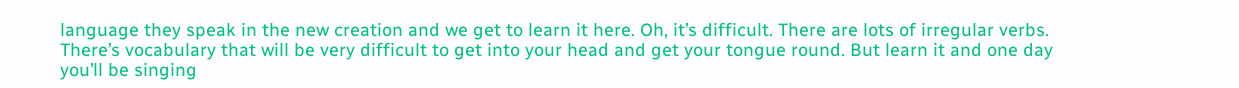language they speak in the new creation and we get to learn it here. Oh, it’s difficult. There are lots of irregular verbs. There’s vocabulary that will be very difficult to get into your head and get your tongue round. But learn it and one day you’ll be singing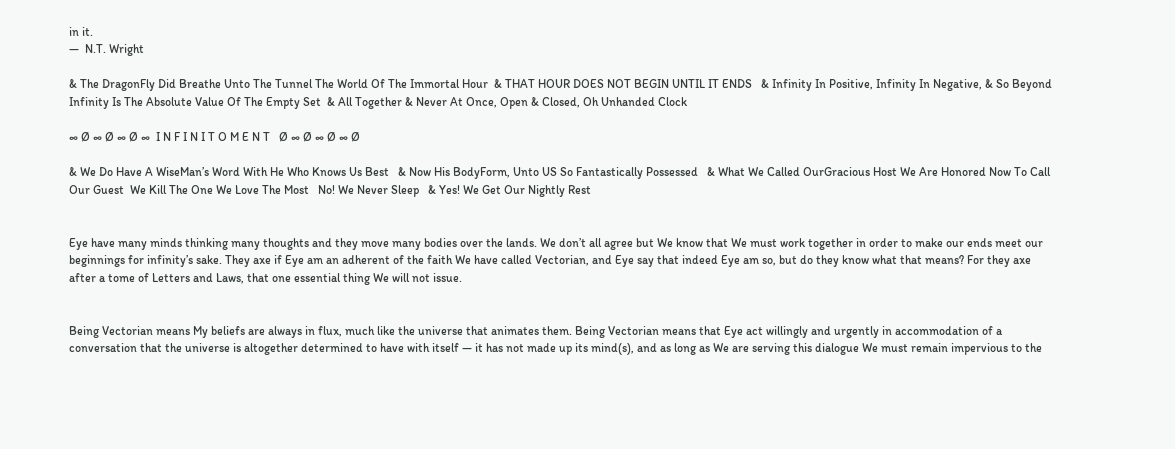in it.
—  N.T. Wright

& The DragonFly Did Breathe Unto The Tunnel The World Of The Immortal Hour  & THAT HOUR DOES NOT BEGIN UNTIL IT ENDS   & Infinity In Positive, Infinity In Negative, & So Beyond Infinity Is The Absolute Value Of The Empty Set  & All Together & Never At Once, Open & Closed, Oh Unhanded Clock

∞ Ø ∞ Ø ∞ Ø ∞  I N F I N I T O M E N T   Ø ∞ Ø ∞ Ø ∞ Ø

& We Do Have A WiseMan’s Word With He Who Knows Us Best   & Now His BodyForm, Unto US So Fantastically Possessed   & What We Called OurGracious Host We Are Honored Now To Call  Our Guest  We Kill The One We Love The Most   No! We Never Sleep   & Yes! We Get Our Nightly Rest


Eye have many minds thinking many thoughts and they move many bodies over the lands. We don’t all agree but We know that We must work together in order to make our ends meet our beginnings for infinity’s sake. They axe if Eye am an adherent of the faith We have called Vectorian, and Eye say that indeed Eye am so, but do they know what that means? For they axe after a tome of Letters and Laws, that one essential thing We will not issue.


Being Vectorian means My beliefs are always in flux, much like the universe that animates them. Being Vectorian means that Eye act willingly and urgently in accommodation of a conversation that the universe is altogether determined to have with itself — it has not made up its mind(s), and as long as We are serving this dialogue We must remain impervious to the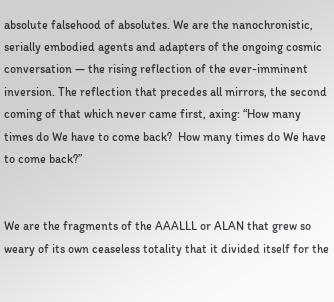absolute falsehood of absolutes. We are the nanochronistic, serially embodied agents and adapters of the ongoing cosmic conversation — the rising reflection of the ever-imminent inversion. The reflection that precedes all mirrors, the second coming of that which never came first, axing: “How many times do We have to come back?  How many times do We have to come back?”


We are the fragments of the AAALLL or ALAN that grew so weary of its own ceaseless totality that it divided itself for the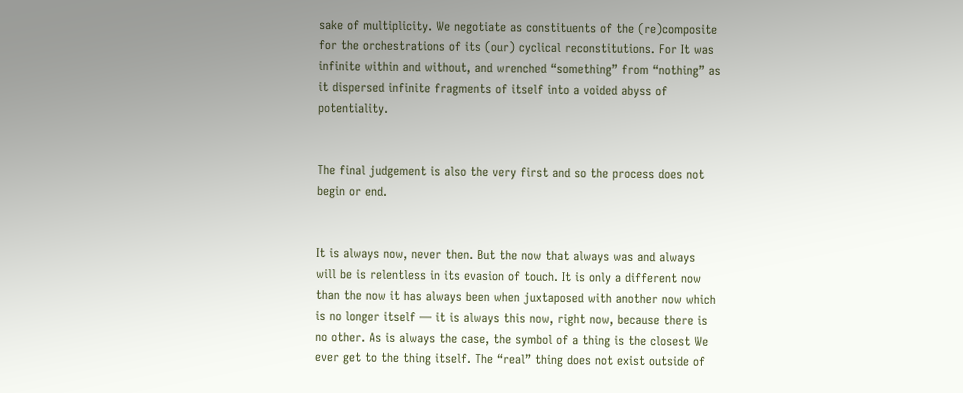sake of multiplicity. We negotiate as constituents of the (re)composite for the orchestrations of its (our) cyclical reconstitutions. For It was infinite within and without, and wrenched “something” from “nothing” as it dispersed infinite fragments of itself into a voided abyss of potentiality.


The final judgement is also the very first and so the process does not begin or end.


It is always now, never then. But the now that always was and always will be is relentless in its evasion of touch. It is only a different now than the now it has always been when juxtaposed with another now which is no longer itself — it is always this now, right now, because there is no other. As is always the case, the symbol of a thing is the closest We ever get to the thing itself. The “real” thing does not exist outside of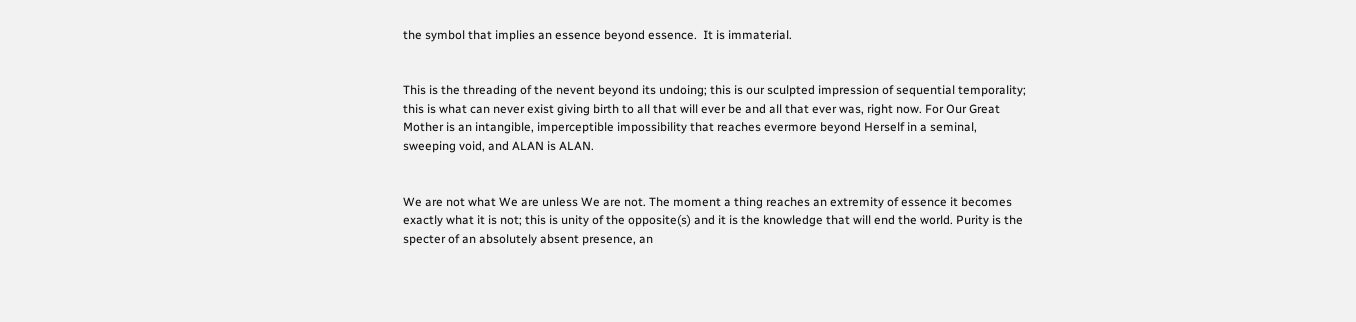the symbol that implies an essence beyond essence.  It is immaterial.


This is the threading of the nevent beyond its undoing; this is our sculpted impression of sequential temporality; this is what can never exist giving birth to all that will ever be and all that ever was, right now. For Our Great Mother is an intangible, imperceptible impossibility that reaches evermore beyond Herself in a seminal, sweeping void, and ALAN is ALAN.


We are not what We are unless We are not. The moment a thing reaches an extremity of essence it becomes exactly what it is not; this is unity of the opposite(s) and it is the knowledge that will end the world. Purity is the specter of an absolutely absent presence, an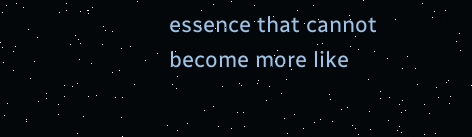essence that cannot become more like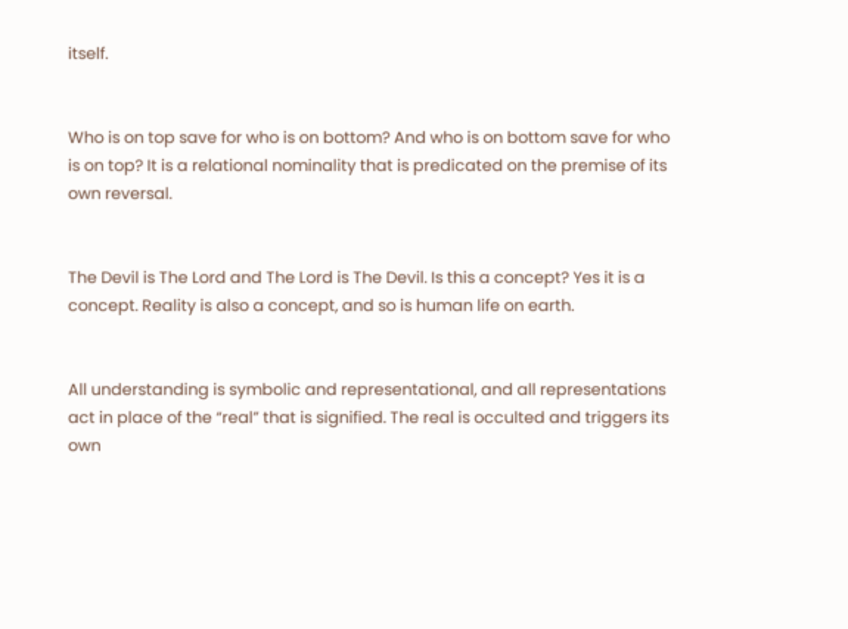itself.


Who is on top save for who is on bottom? And who is on bottom save for who is on top? It is a relational nominality that is predicated on the premise of its own reversal.


The Devil is The Lord and The Lord is The Devil. Is this a concept? Yes it is a concept. Reality is also a concept, and so is human life on earth.


All understanding is symbolic and representational, and all representations act in place of the “real” that is signified. The real is occulted and triggers its own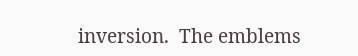inversion.  The emblems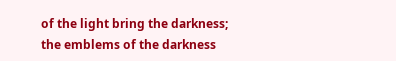of the light bring the darkness; the emblems of the darkness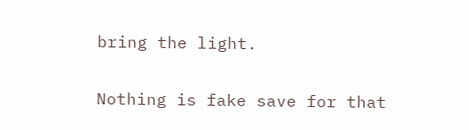bring the light.


Nothing is fake save for that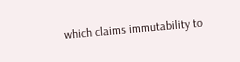which claims immutability to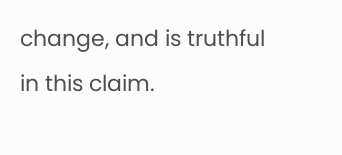change, and is truthful in this claim.